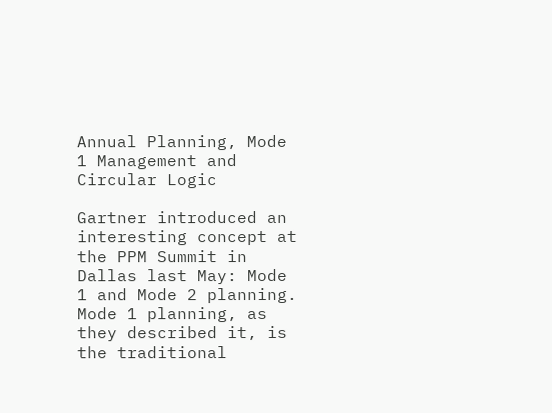Annual Planning, Mode 1 Management and Circular Logic

Gartner introduced an interesting concept at the PPM Summit in Dallas last May: Mode 1 and Mode 2 planning.  Mode 1 planning, as they described it, is the traditional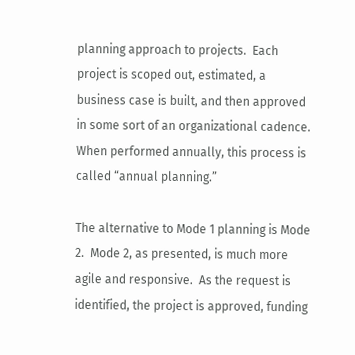planning approach to projects.  Each project is scoped out, estimated, a business case is built, and then approved in some sort of an organizational cadence.  When performed annually, this process is called “annual planning.”

The alternative to Mode 1 planning is Mode 2.  Mode 2, as presented, is much more agile and responsive.  As the request is identified, the project is approved, funding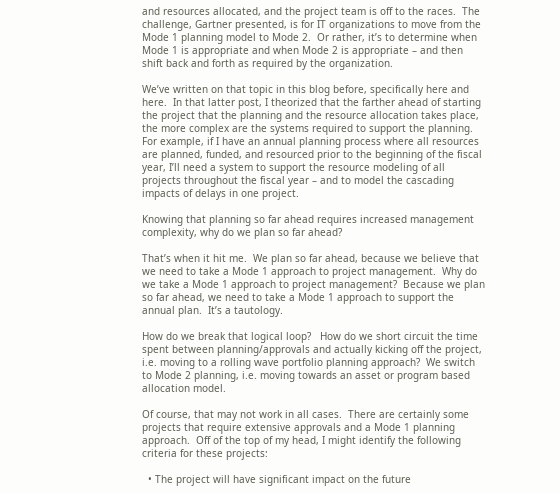and resources allocated, and the project team is off to the races.  The challenge, Gartner presented, is for IT organizations to move from the Mode 1 planning model to Mode 2.  Or rather, it’s to determine when Mode 1 is appropriate and when Mode 2 is appropriate – and then shift back and forth as required by the organization.

We’ve written on that topic in this blog before, specifically here and here.  In that latter post, I theorized that the farther ahead of starting the project that the planning and the resource allocation takes place, the more complex are the systems required to support the planning.  For example, if I have an annual planning process where all resources are planned, funded, and resourced prior to the beginning of the fiscal year, I’ll need a system to support the resource modeling of all projects throughout the fiscal year – and to model the cascading impacts of delays in one project.

Knowing that planning so far ahead requires increased management complexity, why do we plan so far ahead?

That’s when it hit me.  We plan so far ahead, because we believe that we need to take a Mode 1 approach to project management.  Why do we take a Mode 1 approach to project management?  Because we plan so far ahead, we need to take a Mode 1 approach to support the annual plan.  It’s a tautology.

How do we break that logical loop?   How do we short circuit the time spent between planning/approvals and actually kicking off the project, i.e. moving to a rolling wave portfolio planning approach?  We switch to Mode 2 planning, i.e. moving towards an asset or program based allocation model.

Of course, that may not work in all cases.  There are certainly some projects that require extensive approvals and a Mode 1 planning approach.  Off of the top of my head, I might identify the following criteria for these projects:

  • The project will have significant impact on the future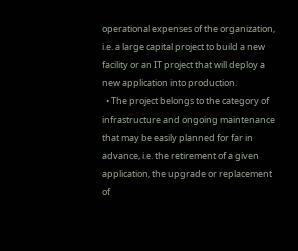operational expenses of the organization, i.e. a large capital project to build a new facility or an IT project that will deploy a new application into production.
  • The project belongs to the category of infrastructure and ongoing maintenance that may be easily planned for far in advance, i.e. the retirement of a given application, the upgrade or replacement of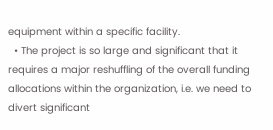equipment within a specific facility.
  • The project is so large and significant that it requires a major reshuffling of the overall funding allocations within the organization, i.e. we need to divert significant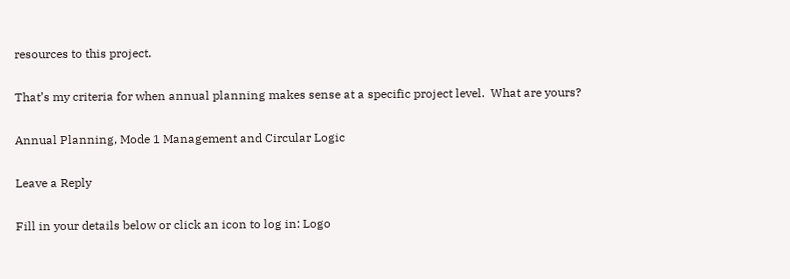resources to this project.

That’s my criteria for when annual planning makes sense at a specific project level.  What are yours?

Annual Planning, Mode 1 Management and Circular Logic

Leave a Reply

Fill in your details below or click an icon to log in: Logo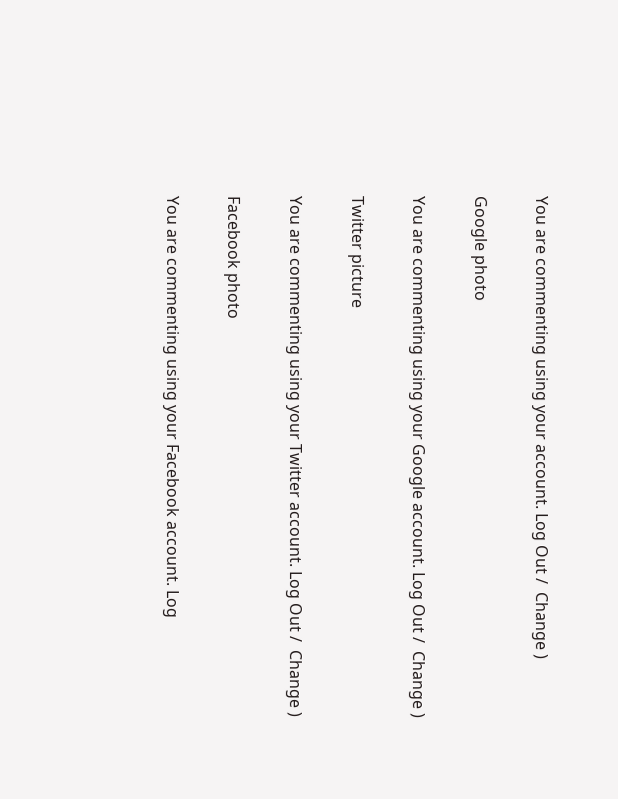You are commenting using your account. Log Out /  Change )

Google photo

You are commenting using your Google account. Log Out /  Change )

Twitter picture

You are commenting using your Twitter account. Log Out /  Change )

Facebook photo

You are commenting using your Facebook account. Log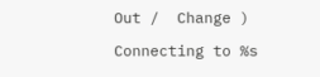Out /  Change )

Connecting to %s